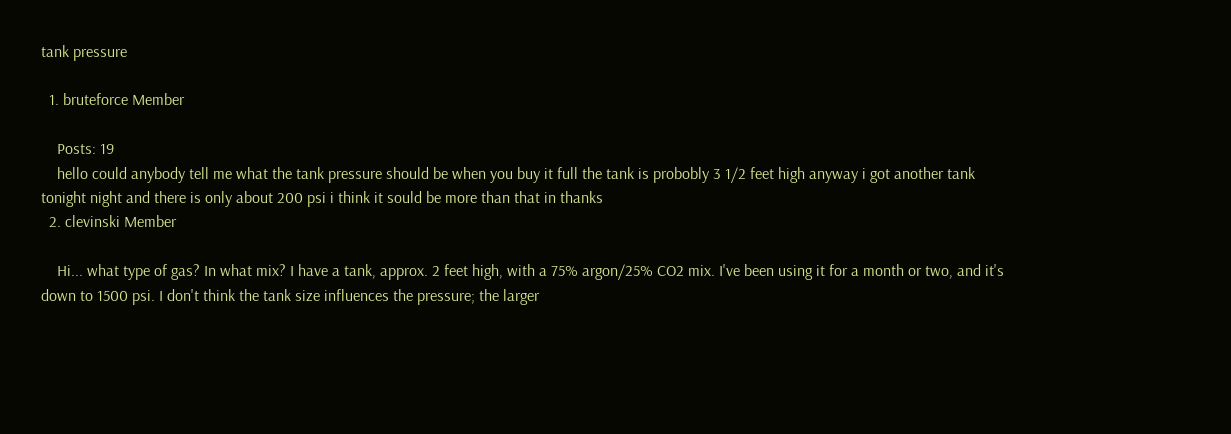tank pressure

  1. bruteforce Member

    Posts: 19
    hello could anybody tell me what the tank pressure should be when you buy it full the tank is probobly 3 1/2 feet high anyway i got another tank tonight night and there is only about 200 psi i think it sould be more than that in thanks
  2. clevinski Member

    Hi... what type of gas? In what mix? I have a tank, approx. 2 feet high, with a 75% argon/25% CO2 mix. I've been using it for a month or two, and it's down to 1500 psi. I don't think the tank size influences the pressure; the larger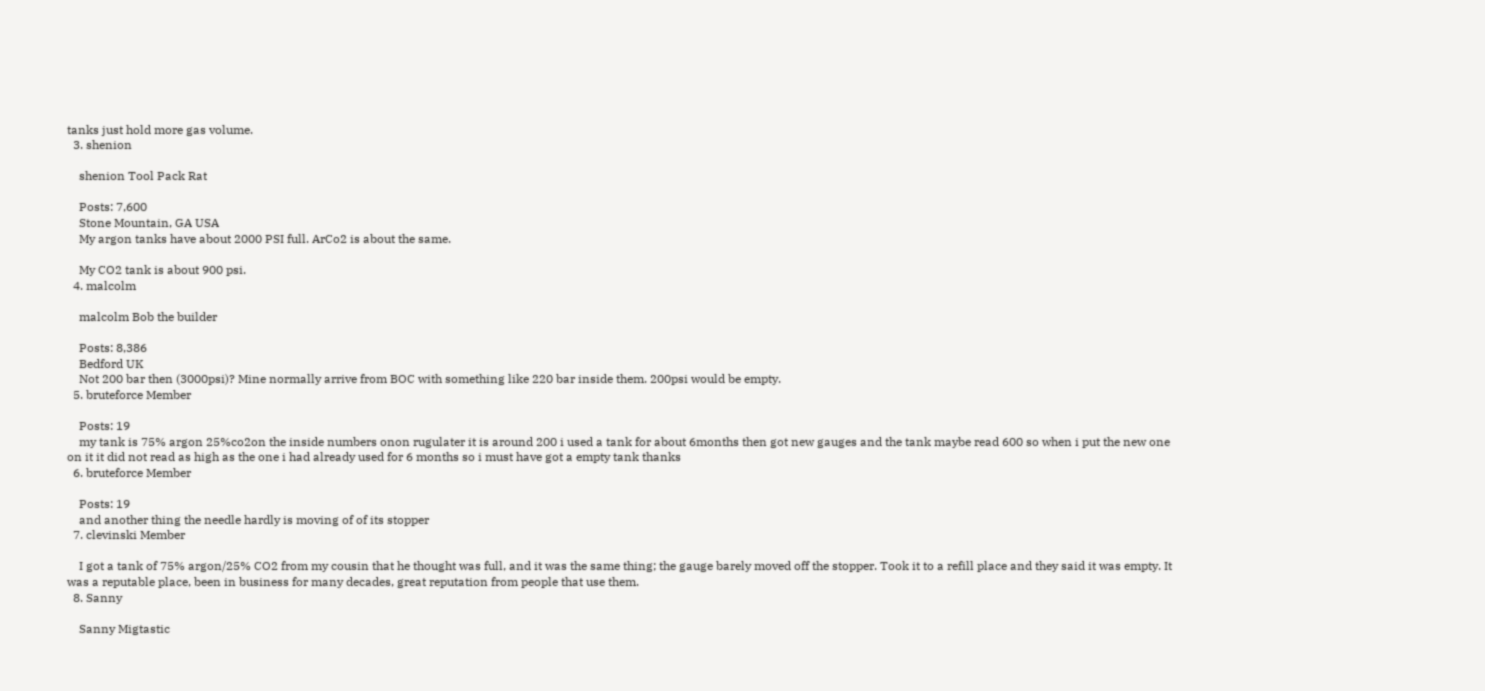tanks just hold more gas volume.
  3. shenion

    shenion Tool Pack Rat

    Posts: 7,600
    Stone Mountain, GA USA
    My argon tanks have about 2000 PSI full. ArCo2 is about the same.

    My CO2 tank is about 900 psi.
  4. malcolm

    malcolm Bob the builder

    Posts: 8,386
    Bedford UK
    Not 200 bar then (3000psi)? Mine normally arrive from BOC with something like 220 bar inside them. 200psi would be empty.
  5. bruteforce Member

    Posts: 19
    my tank is 75% argon 25%co2on the inside numbers onon rugulater it is around 200 i used a tank for about 6months then got new gauges and the tank maybe read 600 so when i put the new one on it it did not read as high as the one i had already used for 6 months so i must have got a empty tank thanks
  6. bruteforce Member

    Posts: 19
    and another thing the needle hardly is moving of of its stopper
  7. clevinski Member

    I got a tank of 75% argon/25% CO2 from my cousin that he thought was full, and it was the same thing; the gauge barely moved off the stopper. Took it to a refill place and they said it was empty. It was a reputable place, been in business for many decades, great reputation from people that use them.
  8. Sanny

    Sanny Migtastic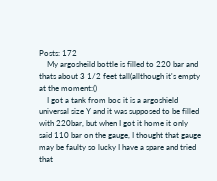Posts: 172
    My argosheild bottle is filled to 220 bar and thats about 3 1/2 feet tall(allthough it's empty at the moment:()
    I got a tank from boc it is a argoshield universal size Y and it was supposed to be filled with 220bar, but when I got it home it only said 110 bar on the gauge, I thought that gauge may be faulty so lucky I have a spare and tried that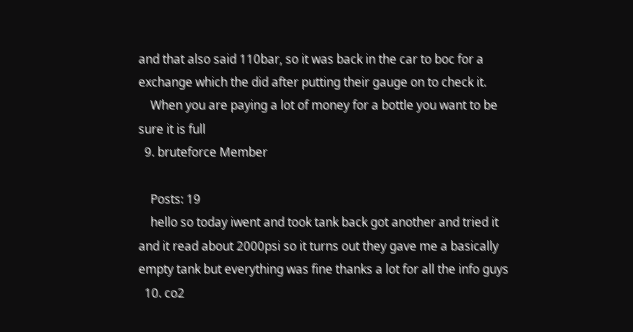and that also said 110bar, so it was back in the car to boc for a exchange which the did after putting their gauge on to check it.
    When you are paying a lot of money for a bottle you want to be sure it is full
  9. bruteforce Member

    Posts: 19
    hello so today iwent and took tank back got another and tried it and it read about 2000psi so it turns out they gave me a basically empty tank but everything was fine thanks a lot for all the info guys
  10. co2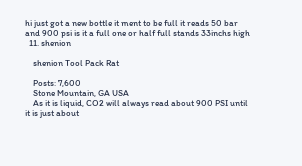hi just got a new bottle it ment to be full it reads 50 bar and 900 psi is it a full one or half full stands 33inchs high
  11. shenion

    shenion Tool Pack Rat

    Posts: 7,600
    Stone Mountain, GA USA
    As it is liquid, CO2 will always read about 900 PSI until it is just about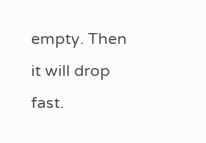empty. Then it will drop fast.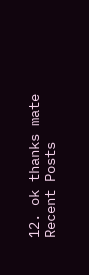12. ok thanks mate
Recent Posts